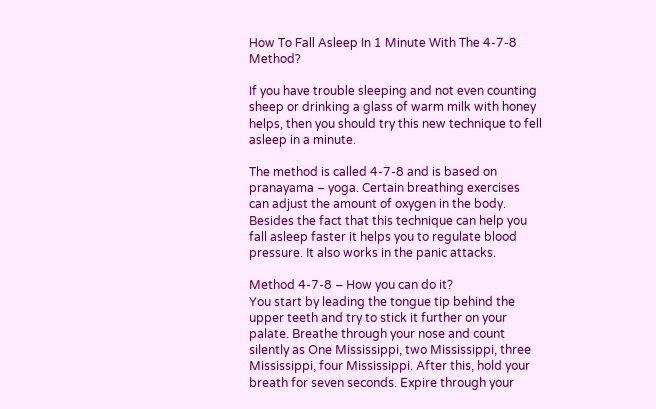How To Fall Asleep In 1 Minute With The 4-7-8 Method?

If you have trouble sleeping and not even counting sheep or drinking a glass of warm milk with honey helps, then you should try this new technique to fell asleep in a minute.

The method is called 4-7-8 and is based on pranayama – yoga. Certain breathing exercises can adjust the amount of oxygen in the body. Besides the fact that this technique can help you fall asleep faster it helps you to regulate blood pressure. It also works in the panic attacks.

Method 4-7-8 – How you can do it?
You start by leading the tongue tip behind the upper teeth and try to stick it further on your palate. Breathe through your nose and count silently as One Mississippi, two Mississippi, three Mississippi, four Mississippi. After this, hold your breath for seven seconds. Expire through your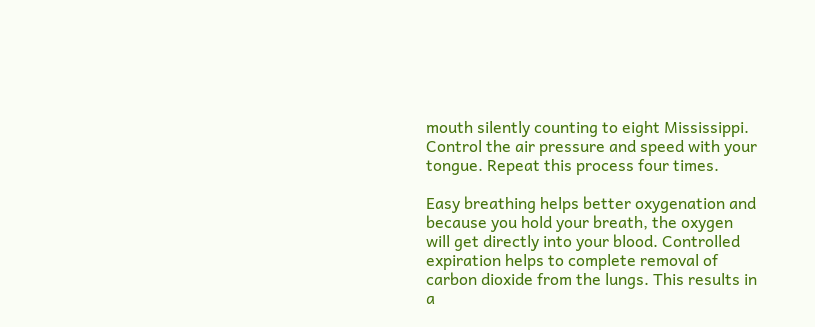mouth silently counting to eight Mississippi. Control the air pressure and speed with your tongue. Repeat this process four times.

Easy breathing helps better oxygenation and because you hold your breath, the oxygen will get directly into your blood. Controlled expiration helps to complete removal of carbon dioxide from the lungs. This results in a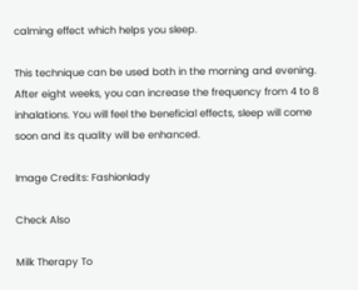calming effect which helps you sleep.

This technique can be used both in the morning and evening. After eight weeks, you can increase the frequency from 4 to 8 inhalations. You will feel the beneficial effects, sleep will come soon and its quality will be enhanced.

Image Credits: Fashionlady

Check Also

Milk Therapy To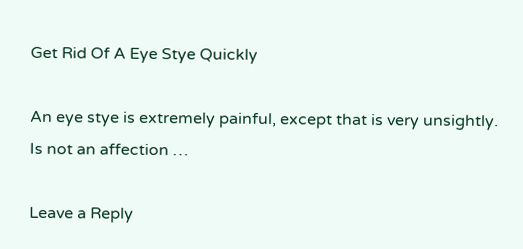Get Rid Of A Eye Stye Quickly

An eye stye is extremely painful, except that is very unsightly. Is not an affection …

Leave a Reply